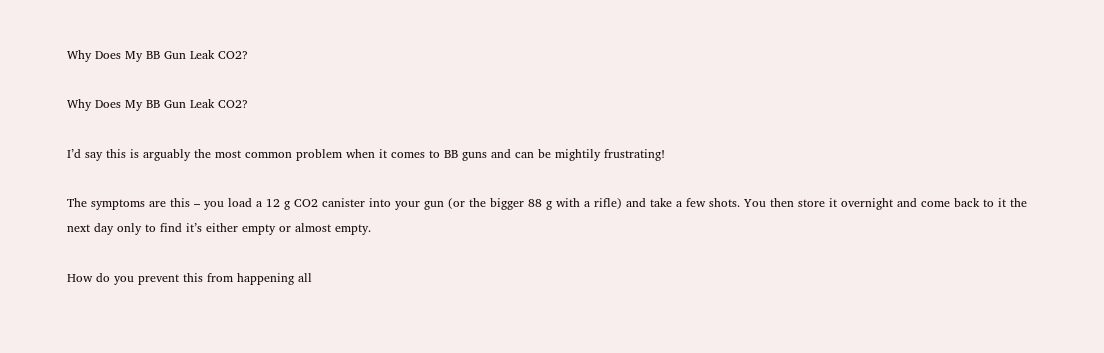Why Does My BB Gun Leak CO2?

Why Does My BB Gun Leak CO2?

I’d say this is arguably the most common problem when it comes to BB guns and can be mightily frustrating!

The symptoms are this – you load a 12 g CO2 canister into your gun (or the bigger 88 g with a rifle) and take a few shots. You then store it overnight and come back to it the next day only to find it’s either empty or almost empty.

How do you prevent this from happening all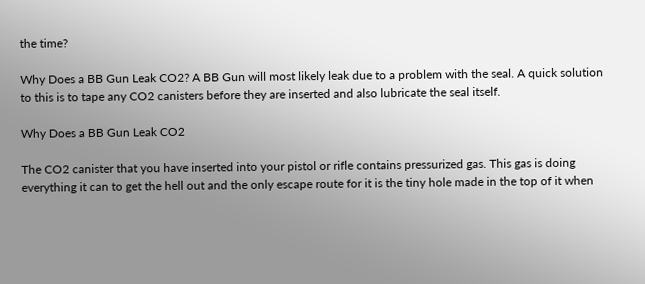the time?

Why Does a BB Gun Leak CO2? A BB Gun will most likely leak due to a problem with the seal. A quick solution to this is to tape any CO2 canisters before they are inserted and also lubricate the seal itself.

Why Does a BB Gun Leak CO2

The CO2 canister that you have inserted into your pistol or rifle contains pressurized gas. This gas is doing everything it can to get the hell out and the only escape route for it is the tiny hole made in the top of it when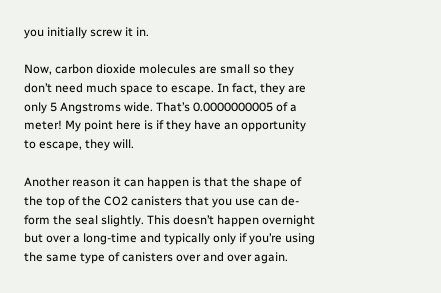you initially screw it in.

Now, carbon dioxide molecules are small so they don’t need much space to escape. In fact, they are only 5 Angstroms wide. That’s 0.0000000005 of a meter! My point here is if they have an opportunity to escape, they will.

Another reason it can happen is that the shape of the top of the CO2 canisters that you use can de-form the seal slightly. This doesn’t happen overnight but over a long-time and typically only if you’re using the same type of canisters over and over again.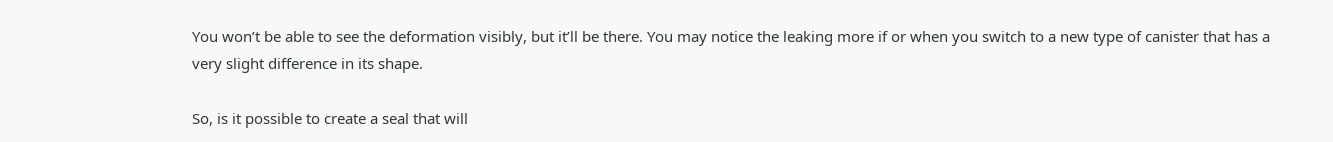You won’t be able to see the deformation visibly, but it’ll be there. You may notice the leaking more if or when you switch to a new type of canister that has a very slight difference in its shape.

So, is it possible to create a seal that will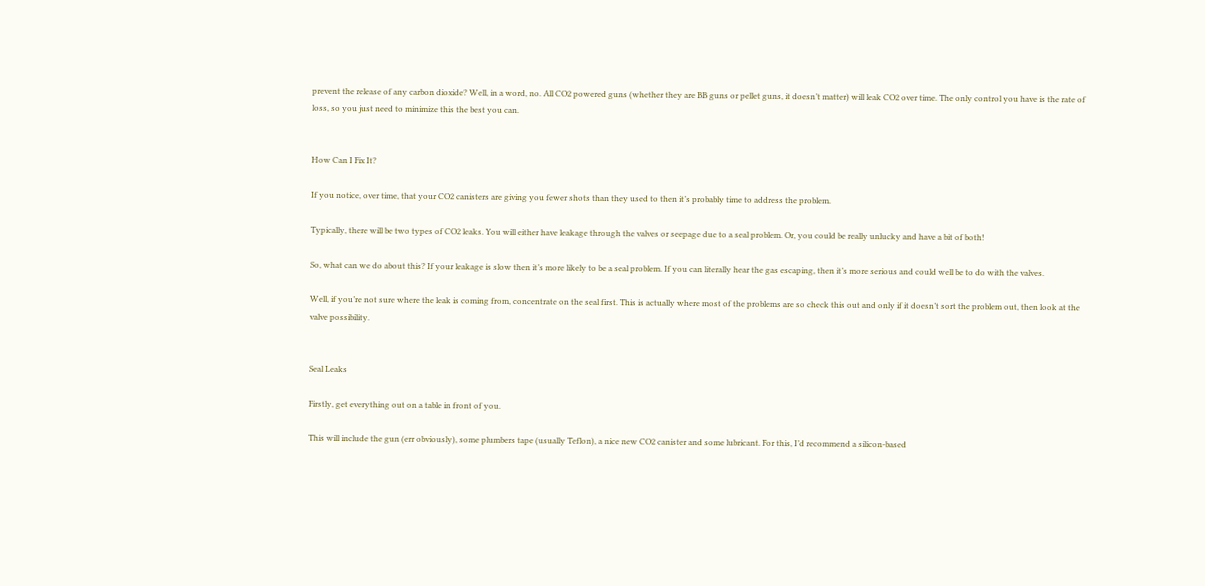prevent the release of any carbon dioxide? Well, in a word, no. All CO2 powered guns (whether they are BB guns or pellet guns, it doesn’t matter) will leak CO2 over time. The only control you have is the rate of loss, so you just need to minimize this the best you can.


How Can I Fix It?

If you notice, over time, that your CO2 canisters are giving you fewer shots than they used to then it’s probably time to address the problem.

Typically, there will be two types of CO2 leaks. You will either have leakage through the valves or seepage due to a seal problem. Or, you could be really unlucky and have a bit of both!

So, what can we do about this? If your leakage is slow then it’s more likely to be a seal problem. If you can literally hear the gas escaping, then it’s more serious and could well be to do with the valves.

Well, if you’re not sure where the leak is coming from, concentrate on the seal first. This is actually where most of the problems are so check this out and only if it doesn’t sort the problem out, then look at the valve possibility.


Seal Leaks

Firstly, get everything out on a table in front of you.

This will include the gun (err obviously), some plumbers tape (usually Teflon), a nice new CO2 canister and some lubricant. For this, I’d recommend a silicon-based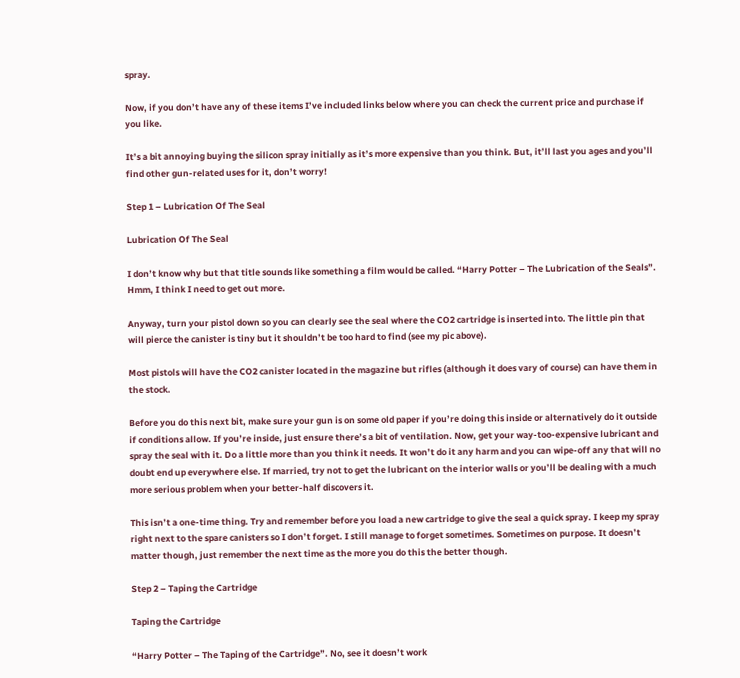spray.

Now, if you don’t have any of these items I’ve included links below where you can check the current price and purchase if you like.

It’s a bit annoying buying the silicon spray initially as it’s more expensive than you think. But, it’ll last you ages and you’ll find other gun-related uses for it, don’t worry!

Step 1 – Lubrication Of The Seal

Lubrication Of The Seal

I don’t know why but that title sounds like something a film would be called. “Harry Potter – The Lubrication of the Seals”. Hmm, I think I need to get out more.

Anyway, turn your pistol down so you can clearly see the seal where the CO2 cartridge is inserted into. The little pin that will pierce the canister is tiny but it shouldn’t be too hard to find (see my pic above).

Most pistols will have the CO2 canister located in the magazine but rifles (although it does vary of course) can have them in the stock.

Before you do this next bit, make sure your gun is on some old paper if you’re doing this inside or alternatively do it outside if conditions allow. If you’re inside, just ensure there’s a bit of ventilation. Now, get your way-too-expensive lubricant and spray the seal with it. Do a little more than you think it needs. It won’t do it any harm and you can wipe-off any that will no doubt end up everywhere else. If married, try not to get the lubricant on the interior walls or you’ll be dealing with a much more serious problem when your better-half discovers it.

This isn’t a one-time thing. Try and remember before you load a new cartridge to give the seal a quick spray. I keep my spray right next to the spare canisters so I don’t forget. I still manage to forget sometimes. Sometimes on purpose. It doesn’t matter though, just remember the next time as the more you do this the better though.

Step 2 – Taping the Cartridge

Taping the Cartridge

“Harry Potter – The Taping of the Cartridge”. No, see it doesn’t work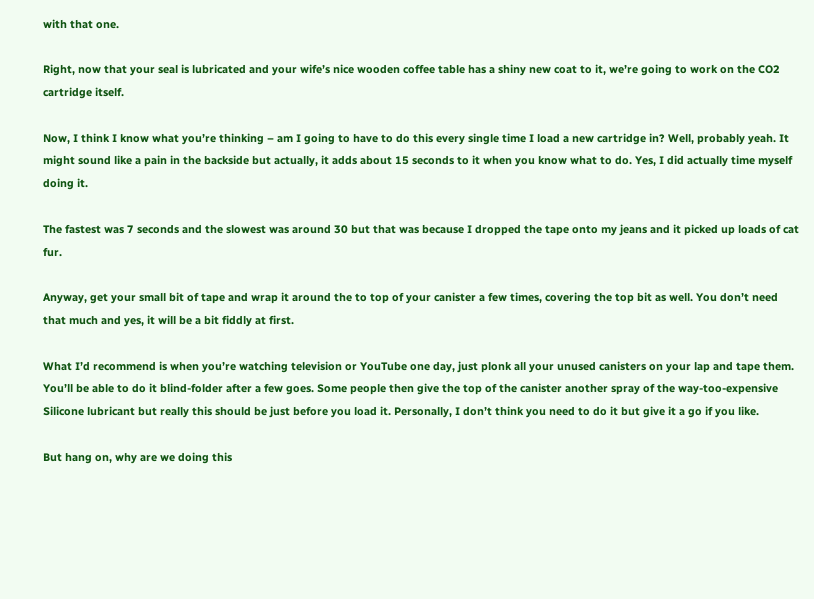with that one.

Right, now that your seal is lubricated and your wife’s nice wooden coffee table has a shiny new coat to it, we’re going to work on the CO2 cartridge itself.

Now, I think I know what you’re thinking – am I going to have to do this every single time I load a new cartridge in? Well, probably yeah. It might sound like a pain in the backside but actually, it adds about 15 seconds to it when you know what to do. Yes, I did actually time myself doing it.

The fastest was 7 seconds and the slowest was around 30 but that was because I dropped the tape onto my jeans and it picked up loads of cat fur.

Anyway, get your small bit of tape and wrap it around the to top of your canister a few times, covering the top bit as well. You don’t need that much and yes, it will be a bit fiddly at first.

What I’d recommend is when you’re watching television or YouTube one day, just plonk all your unused canisters on your lap and tape them. You’ll be able to do it blind-folder after a few goes. Some people then give the top of the canister another spray of the way-too-expensive Silicone lubricant but really this should be just before you load it. Personally, I don’t think you need to do it but give it a go if you like.

But hang on, why are we doing this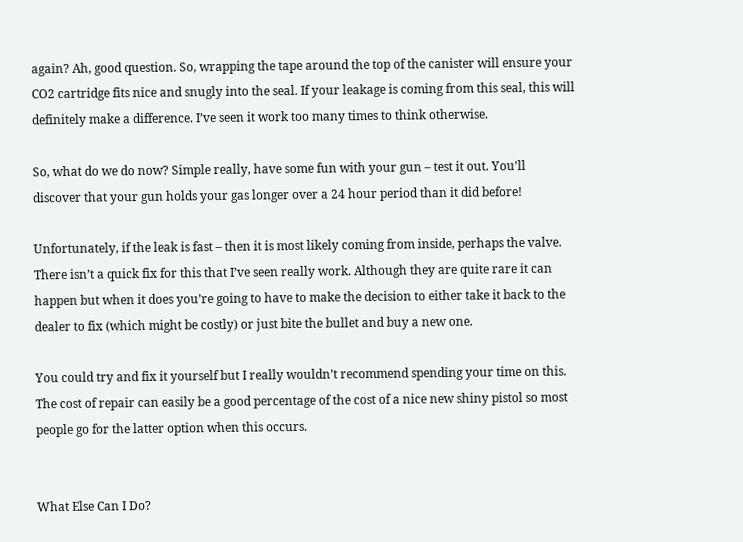again? Ah, good question. So, wrapping the tape around the top of the canister will ensure your CO2 cartridge fits nice and snugly into the seal. If your leakage is coming from this seal, this will definitely make a difference. I’ve seen it work too many times to think otherwise.

So, what do we do now? Simple really, have some fun with your gun – test it out. You’ll discover that your gun holds your gas longer over a 24 hour period than it did before!

Unfortunately, if the leak is fast – then it is most likely coming from inside, perhaps the valve. There isn’t a quick fix for this that I’ve seen really work. Although they are quite rare it can happen but when it does you’re going to have to make the decision to either take it back to the dealer to fix (which might be costly) or just bite the bullet and buy a new one.

You could try and fix it yourself but I really wouldn’t recommend spending your time on this. The cost of repair can easily be a good percentage of the cost of a nice new shiny pistol so most people go for the latter option when this occurs.


What Else Can I Do?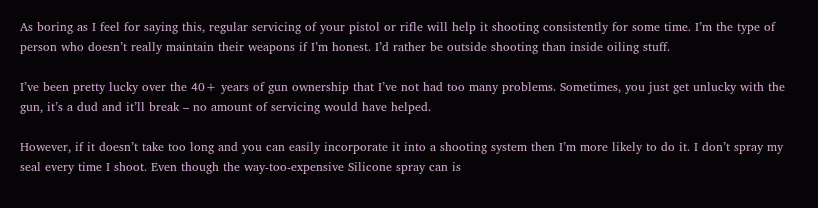As boring as I feel for saying this, regular servicing of your pistol or rifle will help it shooting consistently for some time. I’m the type of person who doesn’t really maintain their weapons if I’m honest. I’d rather be outside shooting than inside oiling stuff.

I’ve been pretty lucky over the 40+ years of gun ownership that I’ve not had too many problems. Sometimes, you just get unlucky with the gun, it’s a dud and it’ll break – no amount of servicing would have helped.

However, if it doesn’t take too long and you can easily incorporate it into a shooting system then I’m more likely to do it. I don’t spray my seal every time I shoot. Even though the way-too-expensive Silicone spray can is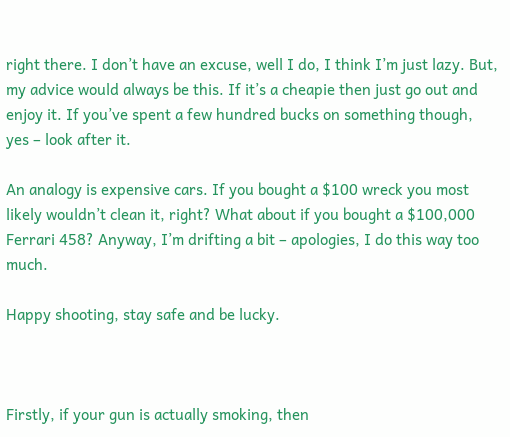right there. I don’t have an excuse, well I do, I think I’m just lazy. But, my advice would always be this. If it’s a cheapie then just go out and enjoy it. If you’ve spent a few hundred bucks on something though, yes – look after it.

An analogy is expensive cars. If you bought a $100 wreck you most likely wouldn’t clean it, right? What about if you bought a $100,000 Ferrari 458? Anyway, I’m drifting a bit – apologies, I do this way too much.

Happy shooting, stay safe and be lucky.



Firstly, if your gun is actually smoking, then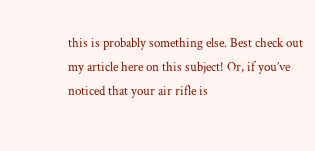this is probably something else. Best check out my article here on this subject! Or, if you’ve noticed that your air rifle is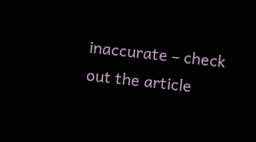inaccurate – check out the article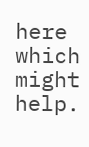here which might help.